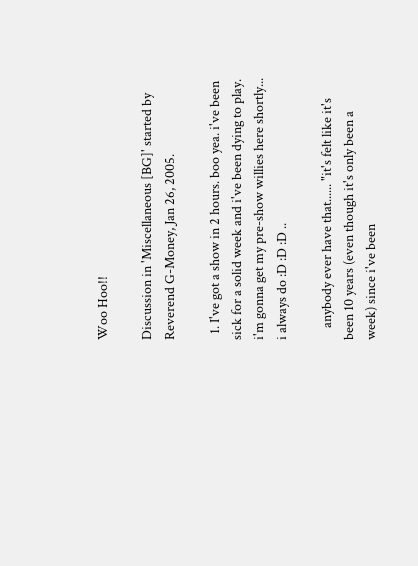Woo Hoo!!

Discussion in 'Miscellaneous [BG]' started by Reverend G-Money, Jan 26, 2005.

  1. I've got a show in 2 hours. boo yea. i've been sick for a solid week and i've been dying to play. i'm gonna get my pre-show willies here shortly... i always do :D :D :D ..

    anybody ever have that...... "it's felt like it's been 10 years (even though it's only been a week) since i've been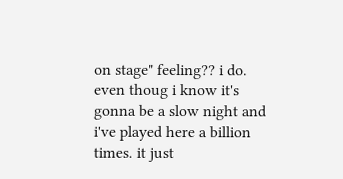on stage" feeling?? i do. even thoug i know it's gonna be a slow night and i've played here a billion times. it just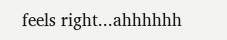feels right...ahhhhhh